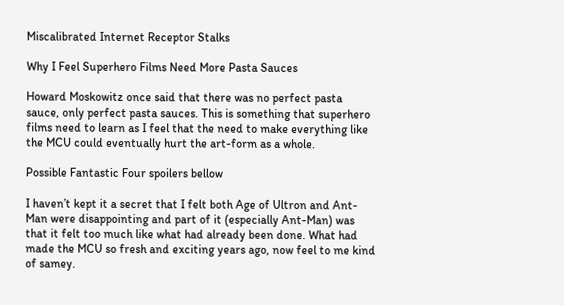Miscalibrated Internet Receptor Stalks

Why I Feel Superhero Films Need More Pasta Sauces

Howard Moskowitz once said that there was no perfect pasta sauce, only perfect pasta sauces. This is something that superhero films need to learn as I feel that the need to make everything like the MCU could eventually hurt the art-form as a whole.

Possible Fantastic Four spoilers bellow

I haven’t kept it a secret that I felt both Age of Ultron and Ant-Man were disappointing and part of it (especially Ant-Man) was that it felt too much like what had already been done. What had made the MCU so fresh and exciting years ago, now feel to me kind of samey.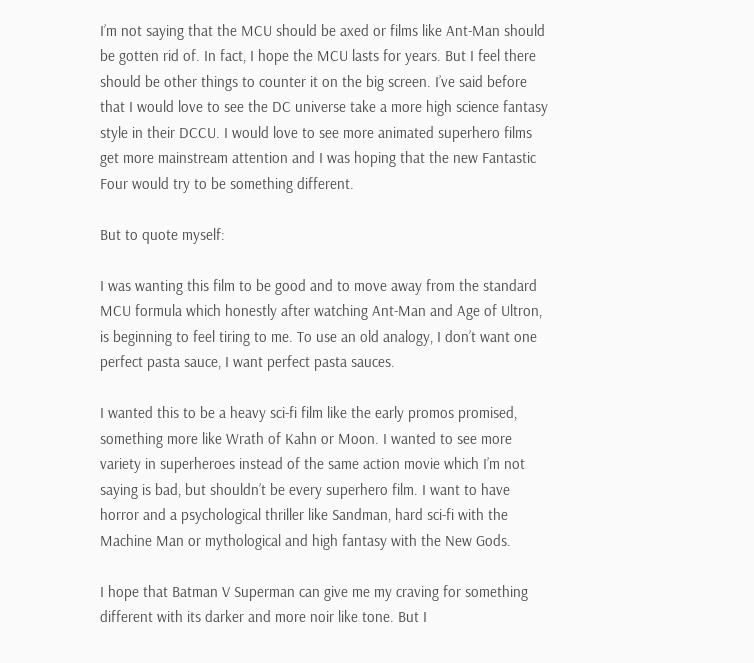I’m not saying that the MCU should be axed or films like Ant-Man should be gotten rid of. In fact, I hope the MCU lasts for years. But I feel there should be other things to counter it on the big screen. I’ve said before that I would love to see the DC universe take a more high science fantasy style in their DCCU. I would love to see more animated superhero films get more mainstream attention and I was hoping that the new Fantastic Four would try to be something different.

But to quote myself:

I was wanting this film to be good and to move away from the standard MCU formula which honestly after watching Ant-Man and Age of Ultron, is beginning to feel tiring to me. To use an old analogy, I don’t want one perfect pasta sauce, I want perfect pasta sauces.

I wanted this to be a heavy sci-fi film like the early promos promised, something more like Wrath of Kahn or Moon. I wanted to see more variety in superheroes instead of the same action movie which I’m not saying is bad, but shouldn’t be every superhero film. I want to have horror and a psychological thriller like Sandman, hard sci-fi with the Machine Man or mythological and high fantasy with the New Gods.

I hope that Batman V Superman can give me my craving for something different with its darker and more noir like tone. But I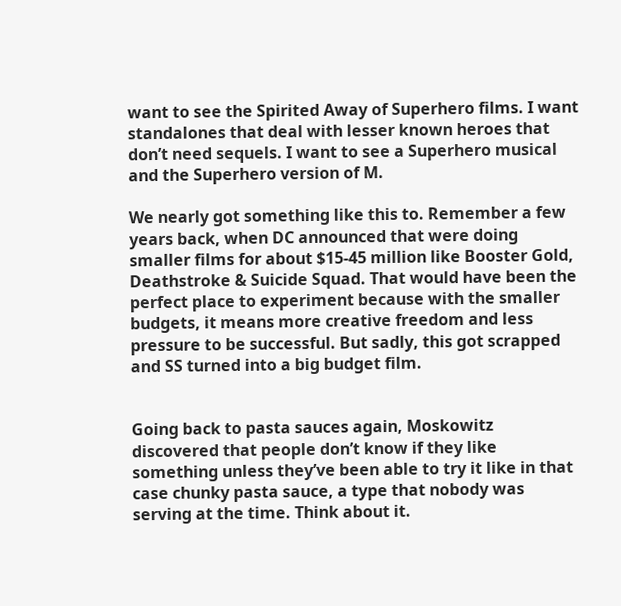want to see the Spirited Away of Superhero films. I want standalones that deal with lesser known heroes that don’t need sequels. I want to see a Superhero musical and the Superhero version of M.

We nearly got something like this to. Remember a few years back, when DC announced that were doing smaller films for about $15-45 million like Booster Gold, Deathstroke & Suicide Squad. That would have been the perfect place to experiment because with the smaller budgets, it means more creative freedom and less pressure to be successful. But sadly, this got scrapped and SS turned into a big budget film.


Going back to pasta sauces again, Moskowitz discovered that people don’t know if they like something unless they’ve been able to try it like in that case chunky pasta sauce, a type that nobody was serving at the time. Think about it.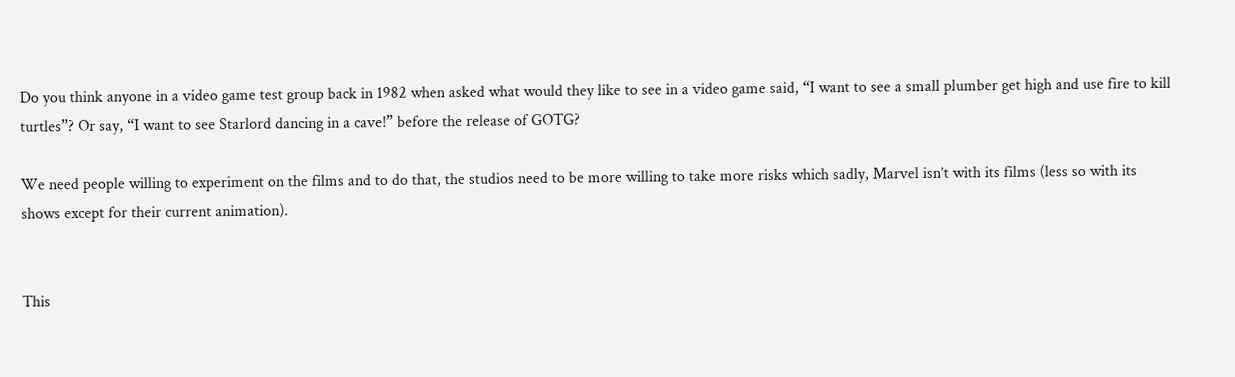Do you think anyone in a video game test group back in 1982 when asked what would they like to see in a video game said, “I want to see a small plumber get high and use fire to kill turtles”? Or say, “I want to see Starlord dancing in a cave!” before the release of GOTG?

We need people willing to experiment on the films and to do that, the studios need to be more willing to take more risks which sadly, Marvel isn’t with its films (less so with its shows except for their current animation).


This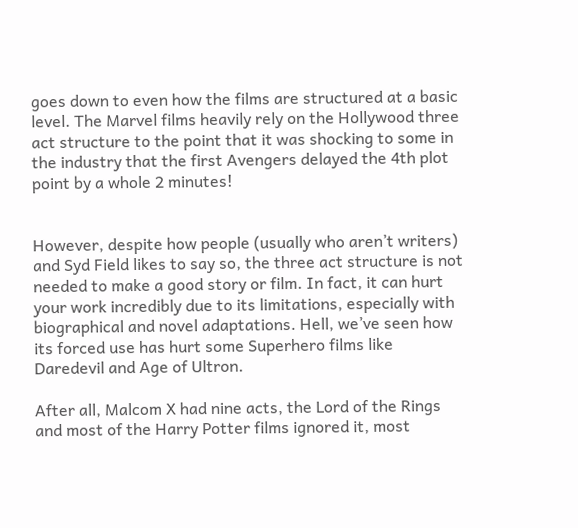goes down to even how the films are structured at a basic level. The Marvel films heavily rely on the Hollywood three act structure to the point that it was shocking to some in the industry that the first Avengers delayed the 4th plot point by a whole 2 minutes!


However, despite how people (usually who aren’t writers) and Syd Field likes to say so, the three act structure is not needed to make a good story or film. In fact, it can hurt your work incredibly due to its limitations, especially with biographical and novel adaptations. Hell, we’ve seen how its forced use has hurt some Superhero films like Daredevil and Age of Ultron.

After all, Malcom X had nine acts, the Lord of the Rings and most of the Harry Potter films ignored it, most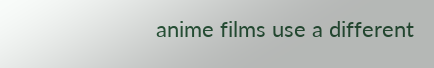anime films use a different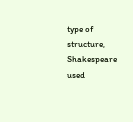type of structure, Shakespeare used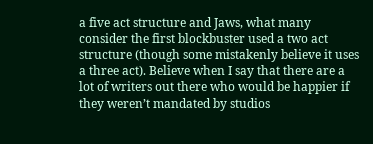a five act structure and Jaws, what many consider the first blockbuster used a two act structure (though some mistakenly believe it uses a three act). Believe when I say that there are a lot of writers out there who would be happier if they weren’t mandated by studios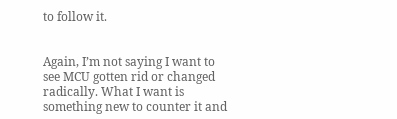to follow it.


Again, I’m not saying I want to see MCU gotten rid or changed radically. What I want is something new to counter it and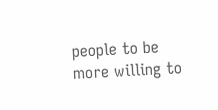people to be more willing to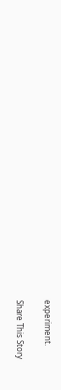experiment.

Share This Story